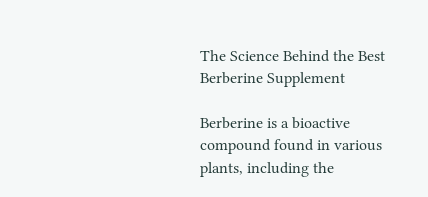The Science Behind the Best Berberine Supplement

Berberine is a bioactive compound found in various plants, including the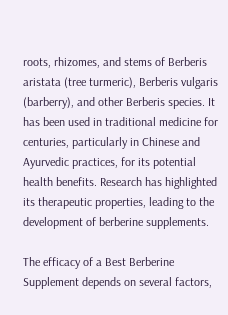roots, rhizomes, and stems of Berberis aristata (tree turmeric), Berberis vulgaris (barberry), and other Berberis species. It has been used in traditional medicine for centuries, particularly in Chinese and Ayurvedic practices, for its potential health benefits. Research has highlighted its therapeutic properties, leading to the development of berberine supplements.

The efficacy of a Best Berberine Supplement depends on several factors,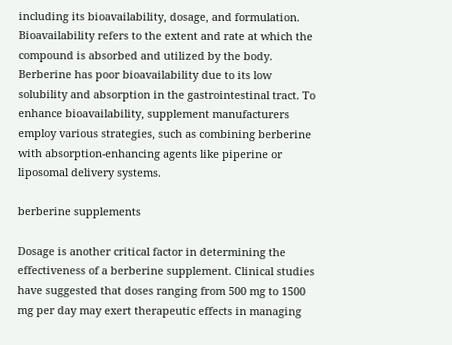including its bioavailability, dosage, and formulation. Bioavailability refers to the extent and rate at which the compound is absorbed and utilized by the body. Berberine has poor bioavailability due to its low solubility and absorption in the gastrointestinal tract. To enhance bioavailability, supplement manufacturers employ various strategies, such as combining berberine with absorption-enhancing agents like piperine or liposomal delivery systems.

berberine supplements

Dosage is another critical factor in determining the effectiveness of a berberine supplement. Clinical studies have suggested that doses ranging from 500 mg to 1500 mg per day may exert therapeutic effects in managing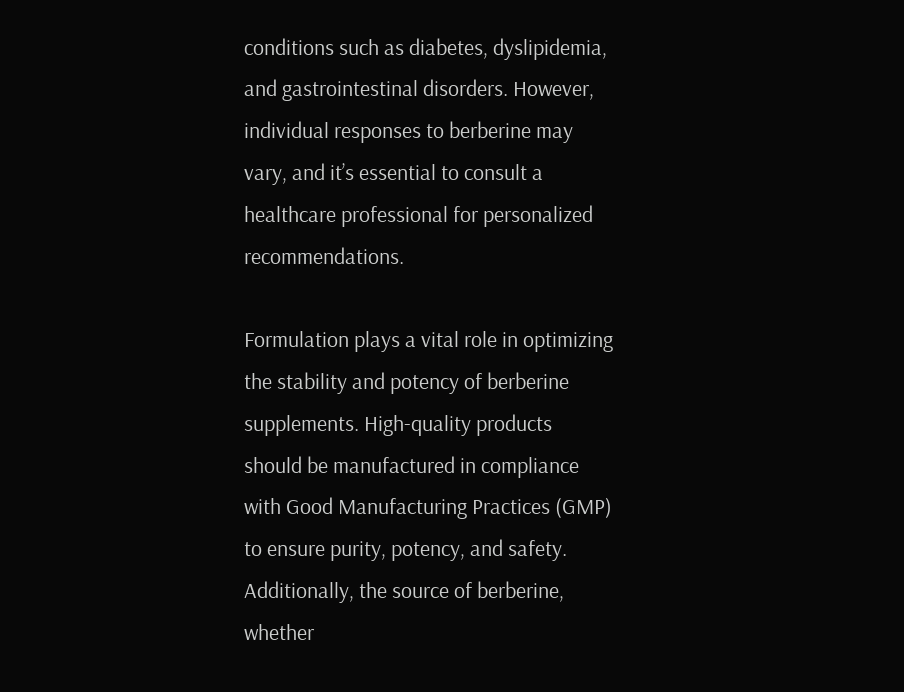conditions such as diabetes, dyslipidemia, and gastrointestinal disorders. However, individual responses to berberine may vary, and it’s essential to consult a healthcare professional for personalized recommendations.

Formulation plays a vital role in optimizing the stability and potency of berberine supplements. High-quality products should be manufactured in compliance with Good Manufacturing Practices (GMP) to ensure purity, potency, and safety. Additionally, the source of berberine, whether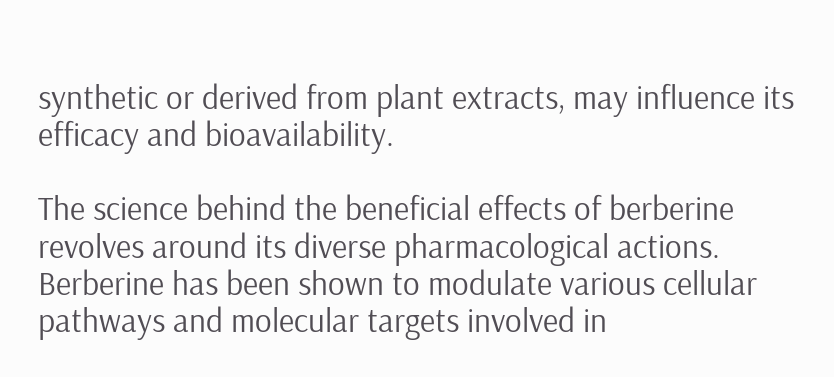synthetic or derived from plant extracts, may influence its efficacy and bioavailability.

The science behind the beneficial effects of berberine revolves around its diverse pharmacological actions. Berberine has been shown to modulate various cellular pathways and molecular targets involved in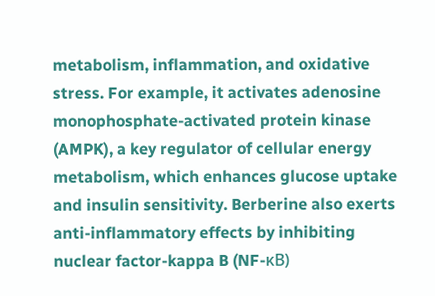metabolism, inflammation, and oxidative stress. For example, it activates adenosine monophosphate-activated protein kinase (AMPK), a key regulator of cellular energy metabolism, which enhances glucose uptake and insulin sensitivity. Berberine also exerts anti-inflammatory effects by inhibiting nuclear factor-kappa B (NF-κB)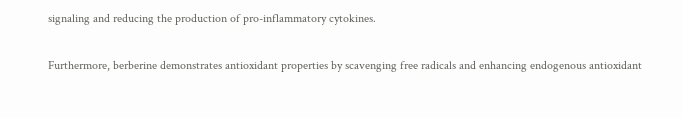signaling and reducing the production of pro-inflammatory cytokines.

Furthermore, berberine demonstrates antioxidant properties by scavenging free radicals and enhancing endogenous antioxidant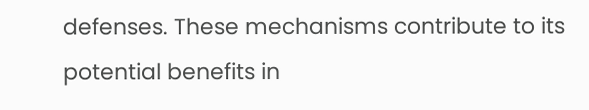defenses. These mechanisms contribute to its potential benefits in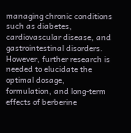managing chronic conditions such as diabetes, cardiovascular disease, and gastrointestinal disorders. However, further research is needed to elucidate the optimal dosage, formulation, and long-term effects of berberine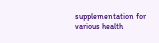supplementation for various health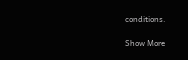conditions.

Show More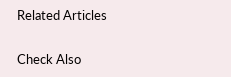Related Articles

Check Also